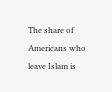The share of Americans who leave Islam is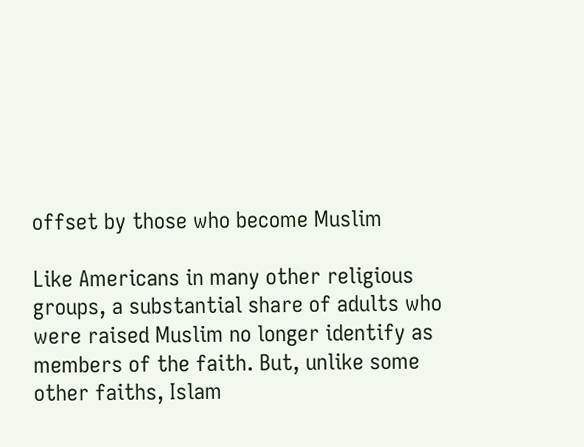offset by those who become Muslim

Like Americans in many other religious groups, a substantial share of adults who were raised Muslim no longer identify as members of the faith. But, unlike some other faiths, Islam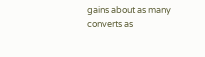gains about as many converts as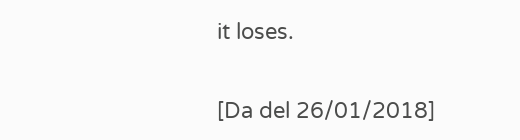it loses.

[Da del 26/01/2018]